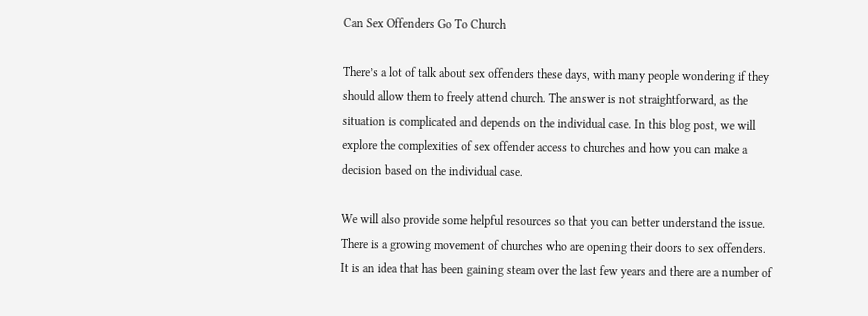Can Sex Offenders Go To Church

There’s a lot of talk about sex offenders these days, with many people wondering if they should allow them to freely attend church. The answer is not straightforward, as the situation is complicated and depends on the individual case. In this blog post, we will explore the complexities of sex offender access to churches and how you can make a decision based on the individual case.

We will also provide some helpful resources so that you can better understand the issue. There is a growing movement of churches who are opening their doors to sex offenders. It is an idea that has been gaining steam over the last few years and there are a number of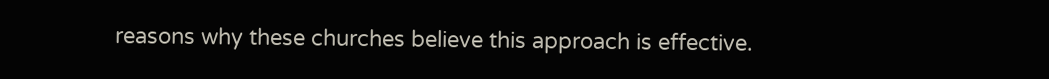reasons why these churches believe this approach is effective.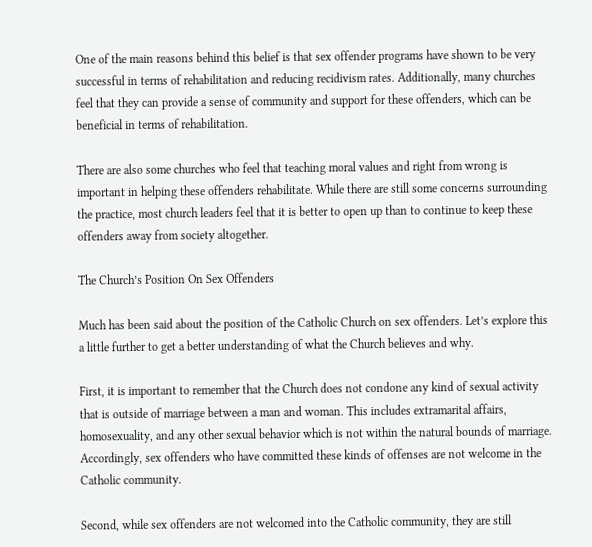One of the main reasons behind this belief is that sex offender programs have shown to be very successful in terms of rehabilitation and reducing recidivism rates. Additionally, many churches feel that they can provide a sense of community and support for these offenders, which can be beneficial in terms of rehabilitation.

There are also some churches who feel that teaching moral values and right from wrong is important in helping these offenders rehabilitate. While there are still some concerns surrounding the practice, most church leaders feel that it is better to open up than to continue to keep these offenders away from society altogether.

The Church’s Position On Sex Offenders

Much has been said about the position of the Catholic Church on sex offenders. Let’s explore this a little further to get a better understanding of what the Church believes and why.

First, it is important to remember that the Church does not condone any kind of sexual activity that is outside of marriage between a man and woman. This includes extramarital affairs, homosexuality, and any other sexual behavior which is not within the natural bounds of marriage. Accordingly, sex offenders who have committed these kinds of offenses are not welcome in the Catholic community.

Second, while sex offenders are not welcomed into the Catholic community, they are still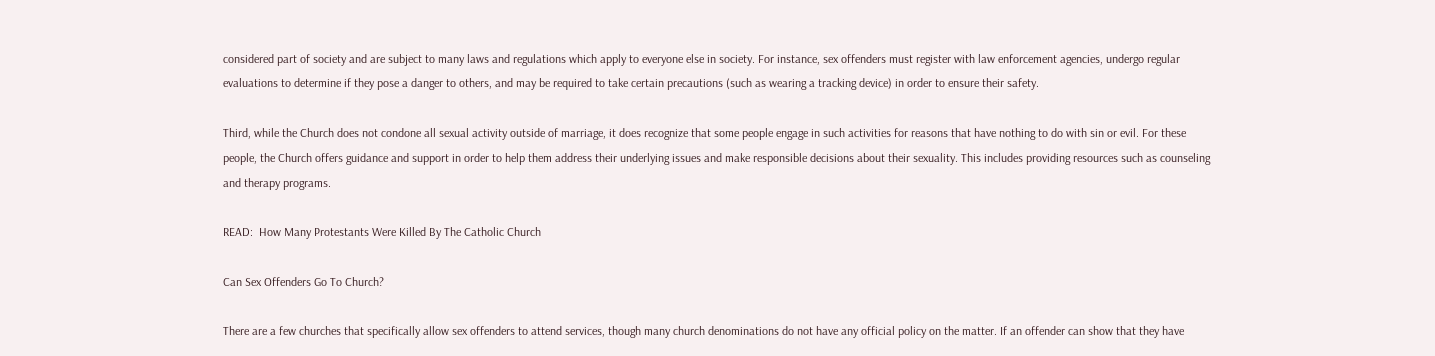considered part of society and are subject to many laws and regulations which apply to everyone else in society. For instance, sex offenders must register with law enforcement agencies, undergo regular evaluations to determine if they pose a danger to others, and may be required to take certain precautions (such as wearing a tracking device) in order to ensure their safety.

Third, while the Church does not condone all sexual activity outside of marriage, it does recognize that some people engage in such activities for reasons that have nothing to do with sin or evil. For these people, the Church offers guidance and support in order to help them address their underlying issues and make responsible decisions about their sexuality. This includes providing resources such as counseling and therapy programs.

READ:  How Many Protestants Were Killed By The Catholic Church

Can Sex Offenders Go To Church?

There are a few churches that specifically allow sex offenders to attend services, though many church denominations do not have any official policy on the matter. If an offender can show that they have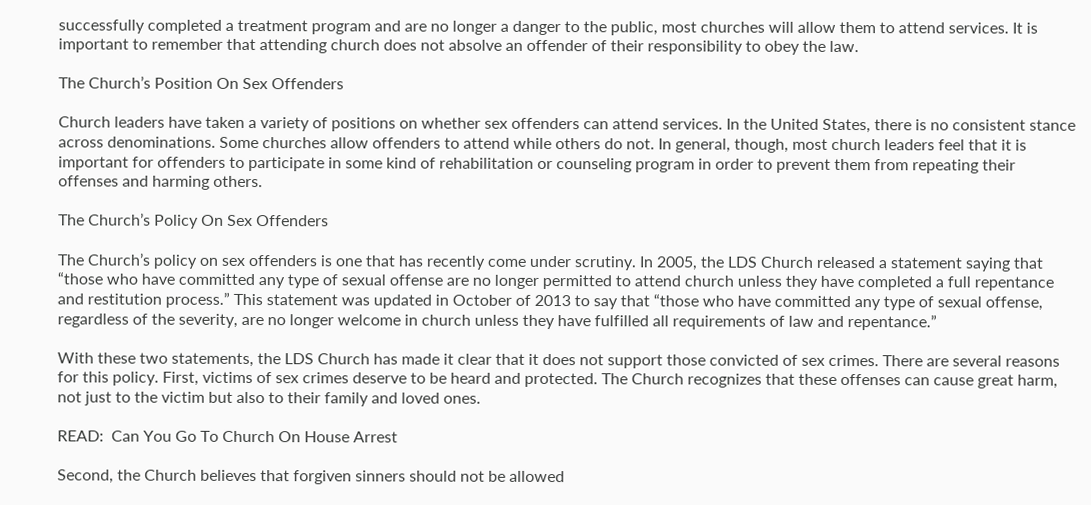successfully completed a treatment program and are no longer a danger to the public, most churches will allow them to attend services. It is important to remember that attending church does not absolve an offender of their responsibility to obey the law.

The Church’s Position On Sex Offenders

Church leaders have taken a variety of positions on whether sex offenders can attend services. In the United States, there is no consistent stance across denominations. Some churches allow offenders to attend while others do not. In general, though, most church leaders feel that it is important for offenders to participate in some kind of rehabilitation or counseling program in order to prevent them from repeating their offenses and harming others.

The Church’s Policy On Sex Offenders

The Church’s policy on sex offenders is one that has recently come under scrutiny. In 2005, the LDS Church released a statement saying that “those who have committed any type of sexual offense are no longer permitted to attend church unless they have completed a full repentance and restitution process.” This statement was updated in October of 2013 to say that “those who have committed any type of sexual offense, regardless of the severity, are no longer welcome in church unless they have fulfilled all requirements of law and repentance.”

With these two statements, the LDS Church has made it clear that it does not support those convicted of sex crimes. There are several reasons for this policy. First, victims of sex crimes deserve to be heard and protected. The Church recognizes that these offenses can cause great harm, not just to the victim but also to their family and loved ones.

READ:  Can You Go To Church On House Arrest

Second, the Church believes that forgiven sinners should not be allowed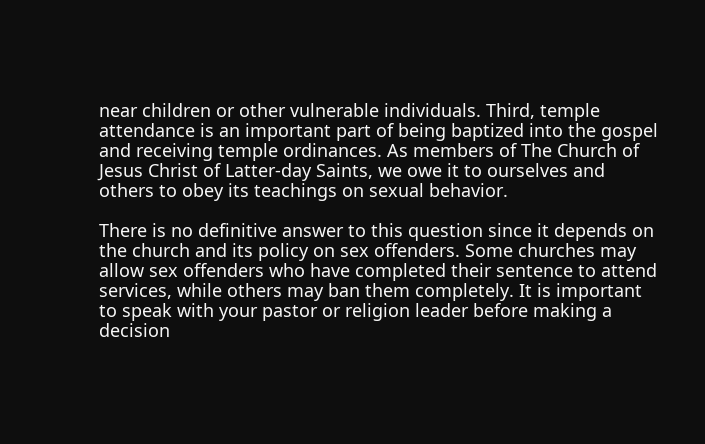near children or other vulnerable individuals. Third, temple attendance is an important part of being baptized into the gospel and receiving temple ordinances. As members of The Church of Jesus Christ of Latter-day Saints, we owe it to ourselves and others to obey its teachings on sexual behavior.

There is no definitive answer to this question since it depends on the church and its policy on sex offenders. Some churches may allow sex offenders who have completed their sentence to attend services, while others may ban them completely. It is important to speak with your pastor or religion leader before making a decision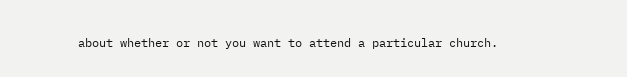about whether or not you want to attend a particular church.